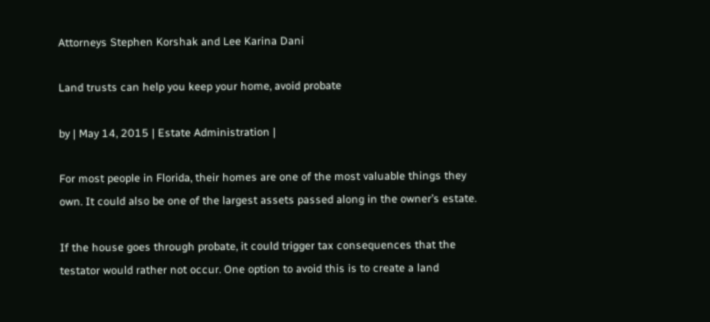Attorneys Stephen Korshak and Lee Karina Dani

Land trusts can help you keep your home, avoid probate

by | May 14, 2015 | Estate Administration |

For most people in Florida, their homes are one of the most valuable things they own. It could also be one of the largest assets passed along in the owner’s estate.

If the house goes through probate, it could trigger tax consequences that the testator would rather not occur. One option to avoid this is to create a land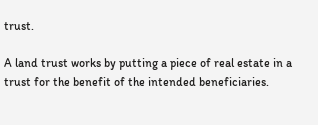trust.

A land trust works by putting a piece of real estate in a trust for the benefit of the intended beneficiaries.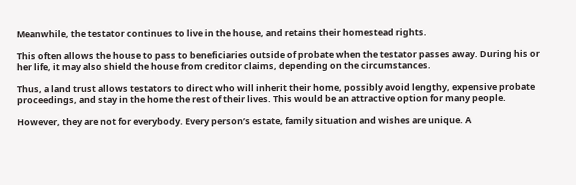Meanwhile, the testator continues to live in the house, and retains their homestead rights.

This often allows the house to pass to beneficiaries outside of probate when the testator passes away. During his or her life, it may also shield the house from creditor claims, depending on the circumstances.

Thus, a land trust allows testators to direct who will inherit their home, possibly avoid lengthy, expensive probate proceedings, and stay in the home the rest of their lives. This would be an attractive option for many people.

However, they are not for everybody. Every person’s estate, family situation and wishes are unique. A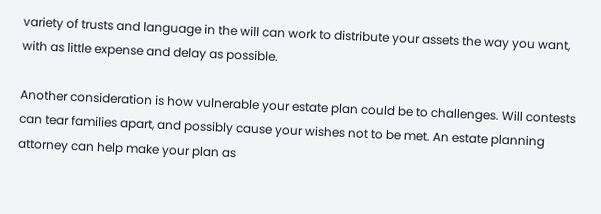variety of trusts and language in the will can work to distribute your assets the way you want, with as little expense and delay as possible.

Another consideration is how vulnerable your estate plan could be to challenges. Will contests can tear families apart, and possibly cause your wishes not to be met. An estate planning attorney can help make your plan as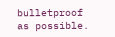bulletproof as possible.